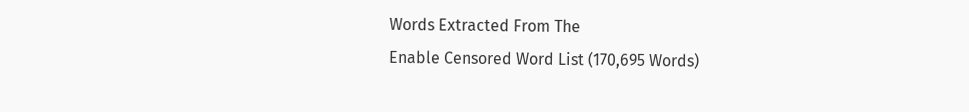Words Extracted From The
Enable Censored Word List (170,695 Words)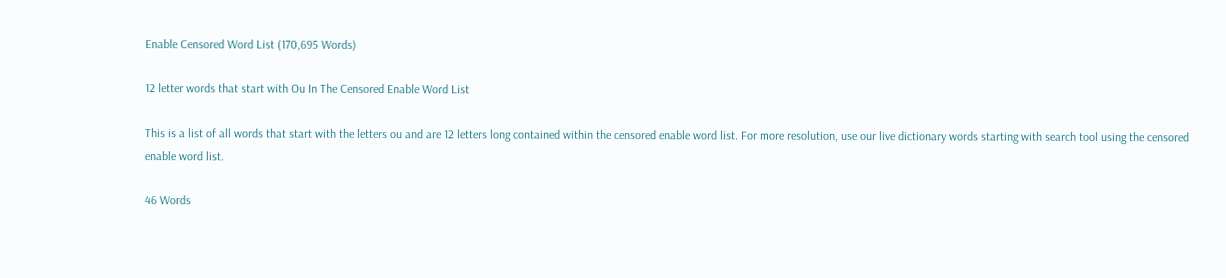Enable Censored Word List (170,695 Words)

12 letter words that start with Ou In The Censored Enable Word List

This is a list of all words that start with the letters ou and are 12 letters long contained within the censored enable word list. For more resolution, use our live dictionary words starting with search tool using the censored enable word list.

46 Words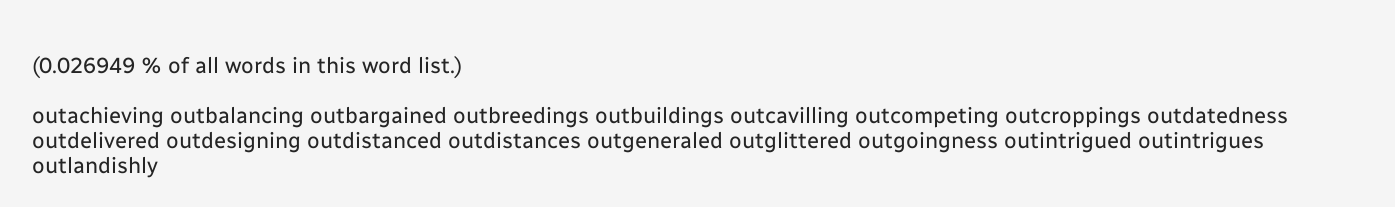(0.026949 % of all words in this word list.)

outachieving outbalancing outbargained outbreedings outbuildings outcavilling outcompeting outcroppings outdatedness outdelivered outdesigning outdistanced outdistances outgeneraled outglittered outgoingness outintrigued outintrigues outlandishly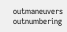outmaneuvers outnumbering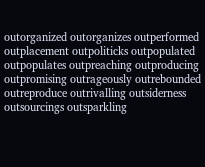outorganized outorganizes outperformed outplacement outpoliticks outpopulated outpopulates outpreaching outproducing outpromising outrageously outrebounded outreproduce outrivalling outsiderness outsourcings outsparkling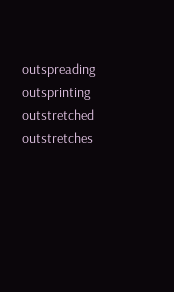outspreading outsprinting outstretched outstretches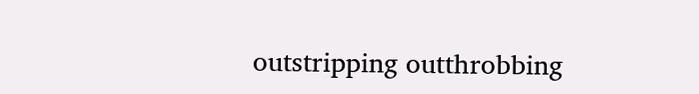outstripping outthrobbing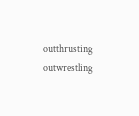outthrusting outwrestling